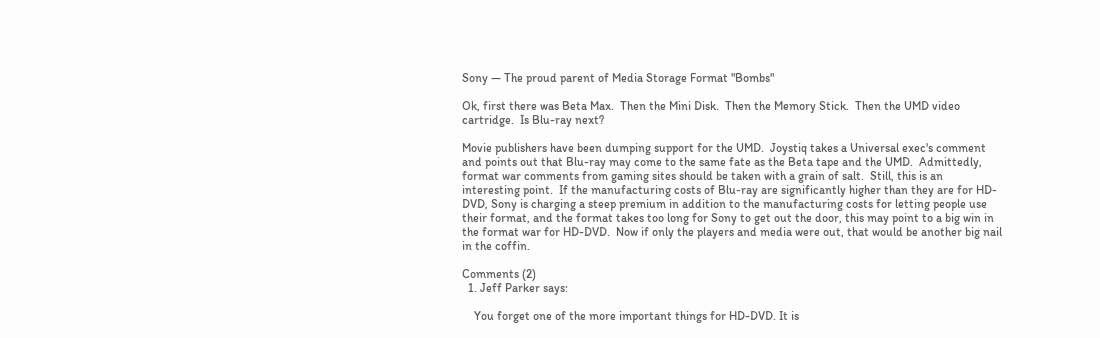Sony — The proud parent of Media Storage Format "Bombs"

Ok, first there was Beta Max.  Then the Mini Disk.  Then the Memory Stick.  Then the UMD video cartridge.  Is Blu-ray next?

Movie publishers have been dumping support for the UMD.  Joystiq takes a Universal exec's comment and points out that Blu-ray may come to the same fate as the Beta tape and the UMD.  Admittedly, format war comments from gaming sites should be taken with a grain of salt.  Still, this is an interesting point.  If the manufacturing costs of Blu-ray are significantly higher than they are for HD-DVD, Sony is charging a steep premium in addition to the manufacturing costs for letting people use their format, and the format takes too long for Sony to get out the door, this may point to a big win in the format war for HD-DVD.  Now if only the players and media were out, that would be another big nail in the coffin.

Comments (2)
  1. Jeff Parker says:

    You forget one of the more important things for HD-DVD. It is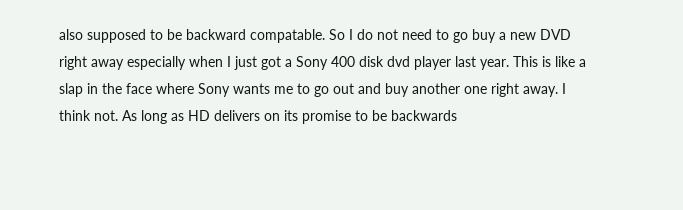also supposed to be backward compatable. So I do not need to go buy a new DVD right away especially when I just got a Sony 400 disk dvd player last year. This is like a slap in the face where Sony wants me to go out and buy another one right away. I think not. As long as HD delivers on its promise to be backwards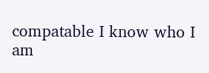compatable I know who I am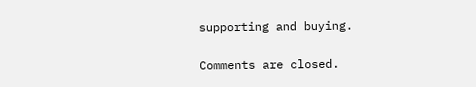supporting and buying.

Comments are closed.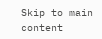Skip to main content